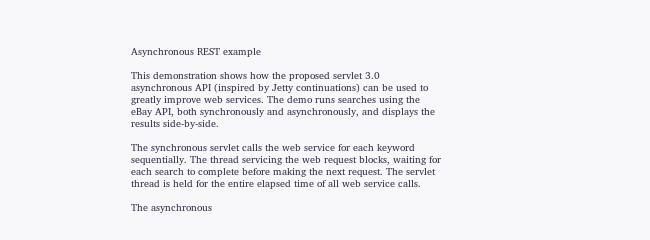Asynchronous REST example

This demonstration shows how the proposed servlet 3.0 asynchronous API (inspired by Jetty continuations) can be used to greatly improve web services. The demo runs searches using the eBay API, both synchronously and asynchronously, and displays the results side-by-side.

The synchronous servlet calls the web service for each keyword sequentially. The thread servicing the web request blocks, waiting for each search to complete before making the next request. The servlet thread is held for the entire elapsed time of all web service calls.

The asynchronous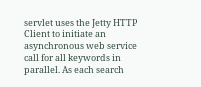servlet uses the Jetty HTTP Client to initiate an asynchronous web service call for all keywords in parallel. As each search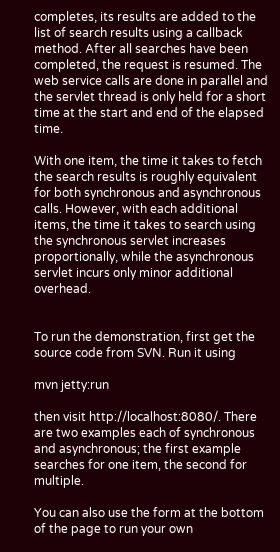completes, its results are added to the list of search results using a callback method. After all searches have been completed, the request is resumed. The web service calls are done in parallel and the servlet thread is only held for a short time at the start and end of the elapsed time.

With one item, the time it takes to fetch the search results is roughly equivalent for both synchronous and asynchronous calls. However, with each additional items, the time it takes to search using the synchronous servlet increases proportionally, while the asynchronous servlet incurs only minor additional overhead.


To run the demonstration, first get the source code from SVN. Run it using

mvn jetty:run

then visit http://localhost:8080/. There are two examples each of synchronous and asynchronous; the first example searches for one item, the second for multiple.

You can also use the form at the bottom of the page to run your own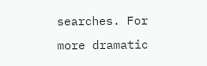searches. For more dramatic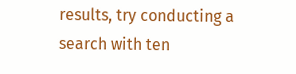results, try conducting a search with ten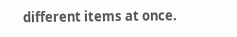different items at once.